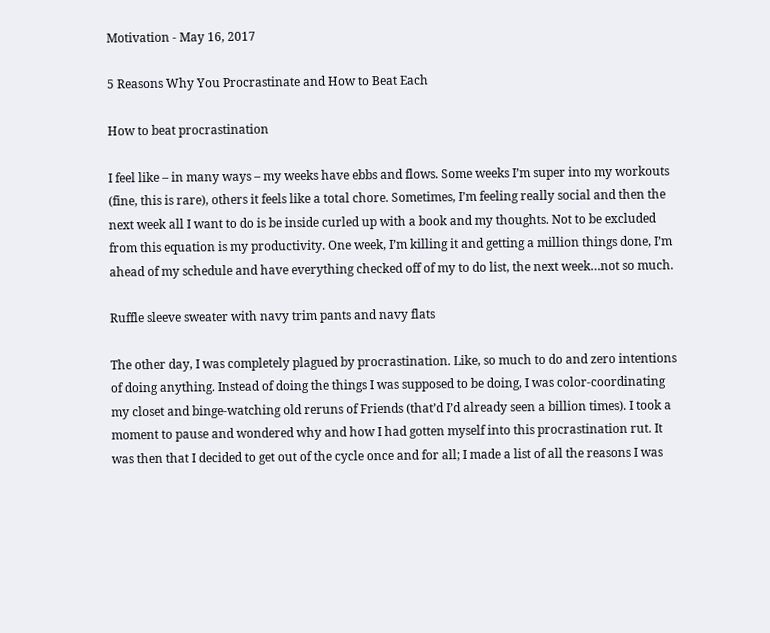Motivation - May 16, 2017

5 Reasons Why You Procrastinate and How to Beat Each

How to beat procrastination

I feel like – in many ways – my weeks have ebbs and flows. Some weeks I’m super into my workouts (fine, this is rare), others it feels like a total chore. Sometimes, I’m feeling really social and then the next week all I want to do is be inside curled up with a book and my thoughts. Not to be excluded from this equation is my productivity. One week, I’m killing it and getting a million things done, I’m ahead of my schedule and have everything checked off of my to do list, the next week…not so much.

Ruffle sleeve sweater with navy trim pants and navy flats

The other day, I was completely plagued by procrastination. Like, so much to do and zero intentions of doing anything. Instead of doing the things I was supposed to be doing, I was color-coordinating my closet and binge-watching old reruns of Friends (that’d I’d already seen a billion times). I took a moment to pause and wondered why and how I had gotten myself into this procrastination rut. It was then that I decided to get out of the cycle once and for all; I made a list of all the reasons I was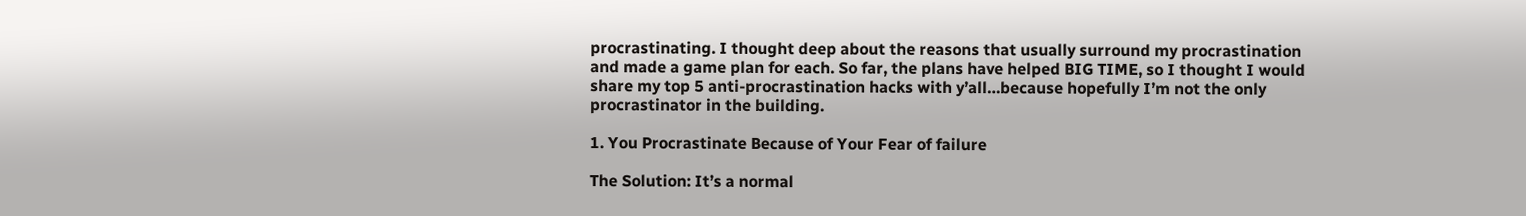procrastinating. I thought deep about the reasons that usually surround my procrastination and made a game plan for each. So far, the plans have helped BIG TIME, so I thought I would share my top 5 anti-procrastination hacks with y’all…because hopefully I’m not the only procrastinator in the building.

1. You Procrastinate Because of Your Fear of failure

The Solution: It’s a normal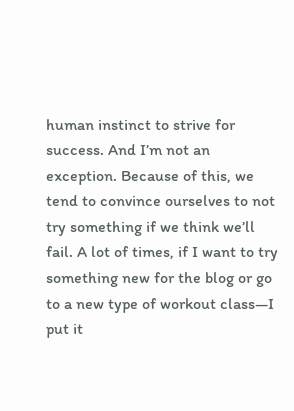human instinct to strive for success. And I’m not an exception. Because of this, we tend to convince ourselves to not try something if we think we’ll fail. A lot of times, if I want to try something new for the blog or go to a new type of workout class—I put it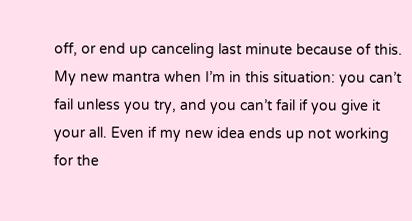off, or end up canceling last minute because of this. My new mantra when I’m in this situation: you can’t fail unless you try, and you can’t fail if you give it your all. Even if my new idea ends up not working for the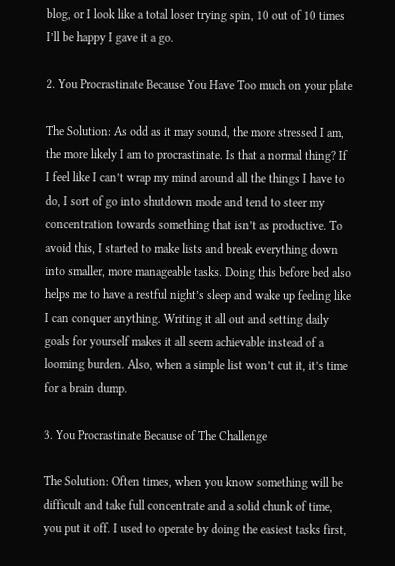blog, or I look like a total loser trying spin, 10 out of 10 times I’ll be happy I gave it a go.

2. You Procrastinate Because You Have Too much on your plate

The Solution: As odd as it may sound, the more stressed I am, the more likely I am to procrastinate. Is that a normal thing? If I feel like I can’t wrap my mind around all the things I have to do, I sort of go into shutdown mode and tend to steer my concentration towards something that isn’t as productive. To avoid this, I started to make lists and break everything down into smaller, more manageable tasks. Doing this before bed also helps me to have a restful night’s sleep and wake up feeling like I can conquer anything. Writing it all out and setting daily goals for yourself makes it all seem achievable instead of a looming burden. Also, when a simple list won’t cut it, it’s time for a brain dump.

3. You Procrastinate Because of The Challenge

The Solution: Often times, when you know something will be difficult and take full concentrate and a solid chunk of time, you put it off. I used to operate by doing the easiest tasks first,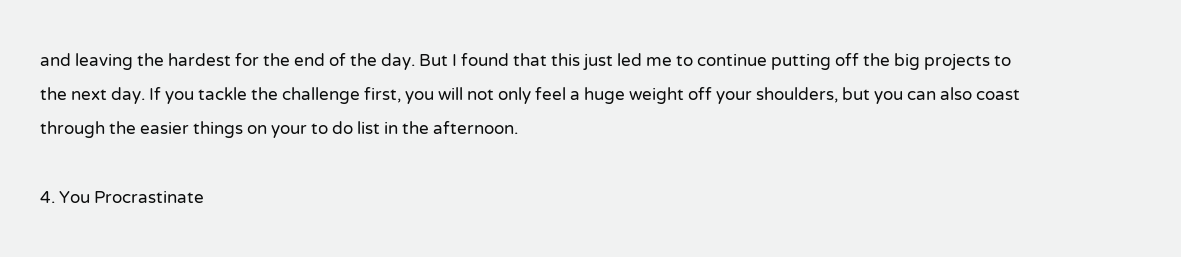and leaving the hardest for the end of the day. But I found that this just led me to continue putting off the big projects to the next day. If you tackle the challenge first, you will not only feel a huge weight off your shoulders, but you can also coast through the easier things on your to do list in the afternoon.

4. You Procrastinate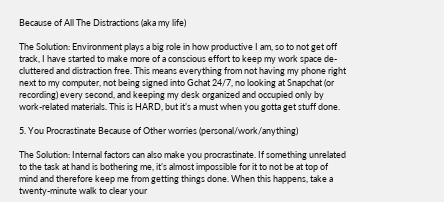Because of All The Distractions (aka my life)

The Solution: Environment plays a big role in how productive I am, so to not get off track, I have started to make more of a conscious effort to keep my work space de-cluttered and distraction free. This means everything from not having my phone right next to my computer, not being signed into Gchat 24/7, no looking at Snapchat (or recording) every second, and keeping my desk organized and occupied only by work-related materials. This is HARD, but it’s a must when you gotta get stuff done.

5. You Procrastinate Because of Other worries (personal/work/anything)

The Solution: Internal factors can also make you procrastinate. If something unrelated to the task at hand is bothering me, it’s almost impossible for it to not be at top of mind and therefore keep me from getting things done. When this happens, take a twenty-minute walk to clear your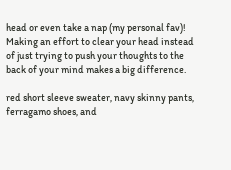head or even take a nap (my personal fav)! Making an effort to clear your head instead of just trying to push your thoughts to the back of your mind makes a big difference.

red short sleeve sweater, navy skinny pants, ferragamo shoes, and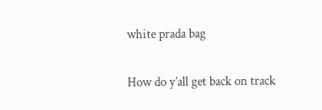white prada bag

How do y’all get back on track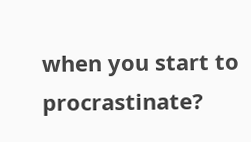when you start to procrastinate?